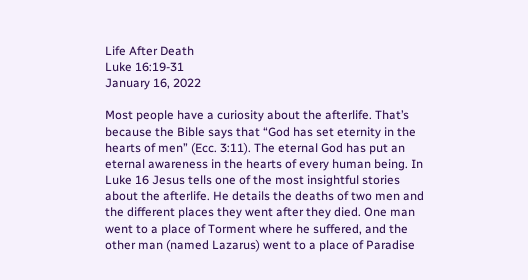Life After Death
Luke 16:19-31
January 16, 2022

Most people have a curiosity about the afterlife. That’s because the Bible says that “God has set eternity in the hearts of men” (Ecc. 3:11). The eternal God has put an eternal awareness in the hearts of every human being. In Luke 16 Jesus tells one of the most insightful stories about the afterlife. He details the deaths of two men and the different places they went after they died. One man went to a place of Torment where he suffered, and the other man (named Lazarus) went to a place of Paradise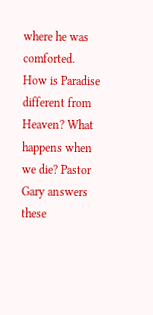where he was comforted. How is Paradise different from Heaven? What happens when we die? Pastor Gary answers these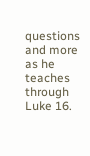questions and more as he teaches through Luke 16.